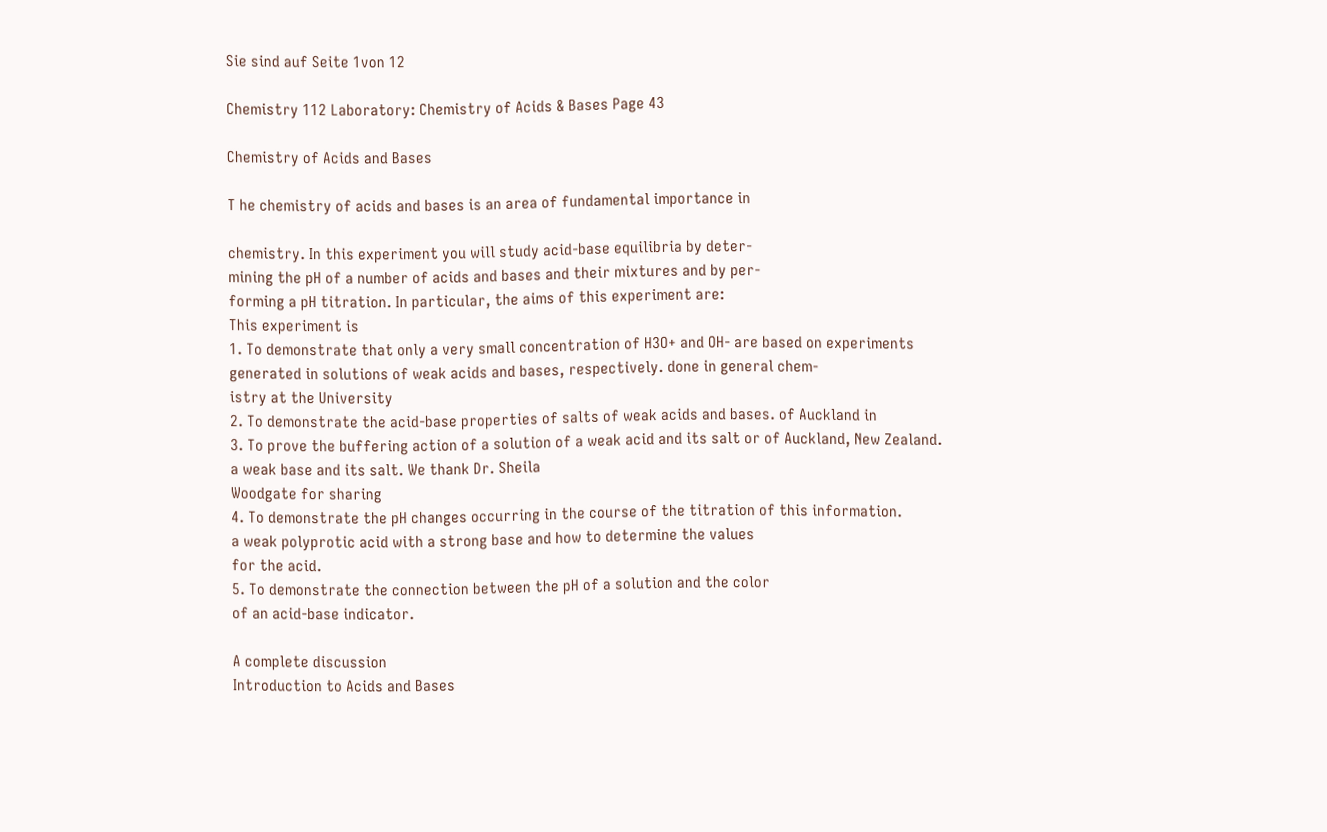Sie sind auf Seite 1von 12

Chemistry 112 Laboratory: Chemistry of Acids & Bases Page 43

Chemistry of Acids and Bases

T he chemistry of acids and bases is an area of fundamental importance in

chemistry. In this experiment you will study acid-base equilibria by deter-
mining the pH of a number of acids and bases and their mixtures and by per-
forming a pH titration. In particular, the aims of this experiment are:
This experiment is
1. To demonstrate that only a very small concentration of H3O+ and OH- are based on experiments
generated in solutions of weak acids and bases, respectively. done in general chem-
istry at the University
2. To demonstrate the acid-base properties of salts of weak acids and bases. of Auckland in
3. To prove the buffering action of a solution of a weak acid and its salt or of Auckland, New Zealand.
a weak base and its salt. We thank Dr. Sheila
Woodgate for sharing
4. To demonstrate the pH changes occurring in the course of the titration of this information.
a weak polyprotic acid with a strong base and how to determine the values
for the acid.
5. To demonstrate the connection between the pH of a solution and the color
of an acid-base indicator.

A complete discussion
Introduction to Acids and Bases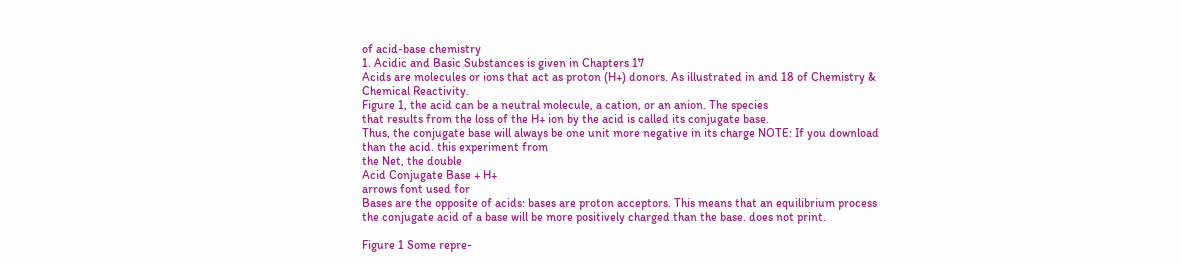of acid-base chemistry
1. Acidic and Basic Substances is given in Chapters 17
Acids are molecules or ions that act as proton (H+) donors. As illustrated in and 18 of Chemistry &
Chemical Reactivity.
Figure 1, the acid can be a neutral molecule, a cation, or an anion. The species
that results from the loss of the H+ ion by the acid is called its conjugate base.
Thus, the conjugate base will always be one unit more negative in its charge NOTE: If you download
than the acid. this experiment from
the Net, the double
Acid Conjugate Base + H+
arrows font used for
Bases are the opposite of acids: bases are proton acceptors. This means that an equilibrium process
the conjugate acid of a base will be more positively charged than the base. does not print.

Figure 1 Some repre-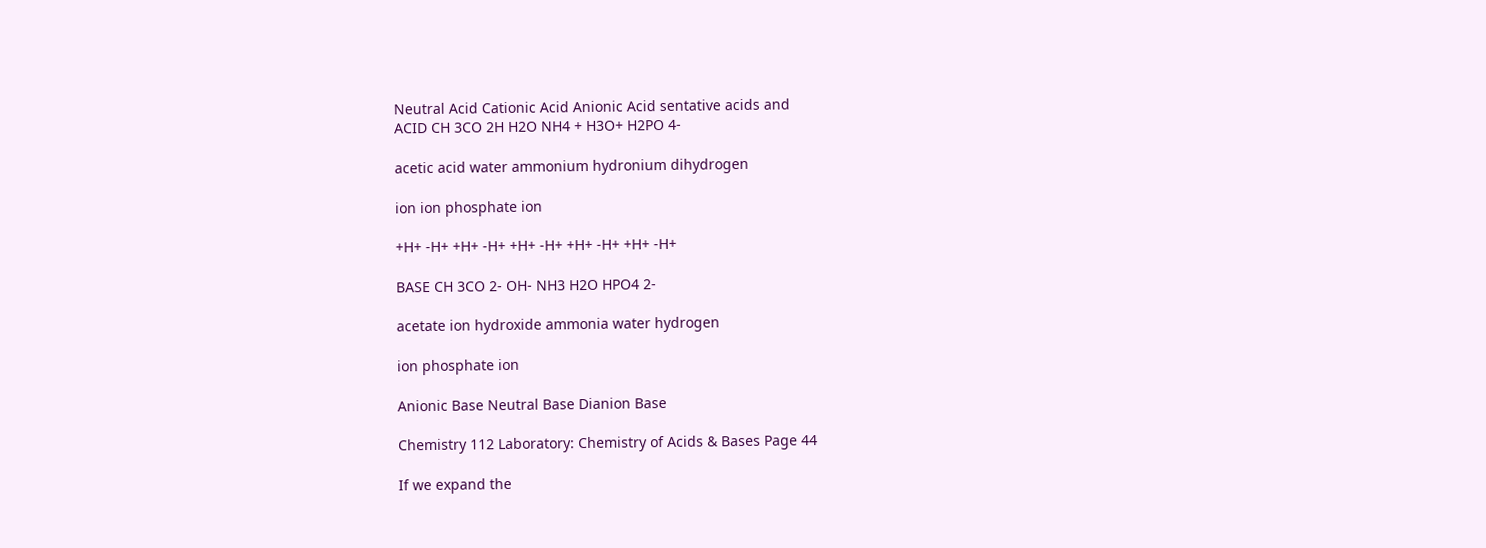Neutral Acid Cationic Acid Anionic Acid sentative acids and
ACID CH 3CO 2H H2O NH4 + H3O+ H2PO 4-

acetic acid water ammonium hydronium dihydrogen

ion ion phosphate ion

+H+ -H+ +H+ -H+ +H+ -H+ +H+ -H+ +H+ -H+

BASE CH 3CO 2- OH- NH3 H2O HPO4 2-

acetate ion hydroxide ammonia water hydrogen

ion phosphate ion

Anionic Base Neutral Base Dianion Base

Chemistry 112 Laboratory: Chemistry of Acids & Bases Page 44

If we expand the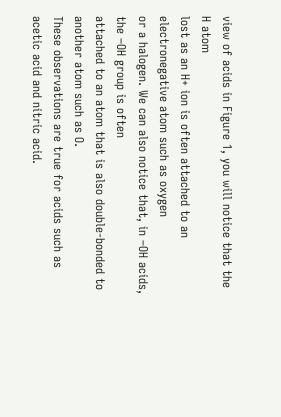view of acids in Figure 1, you will notice that the H atom
lost as an H+ ion is often attached to an electronegative atom such as oxygen
or a halogen. We can also notice that, in –OH acids, the –OH group is often
attached to an atom that is also double-bonded to another atom such as O.
These observations are true for acids such as acetic acid and nitric acid.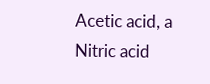Acetic acid, a Nitric acid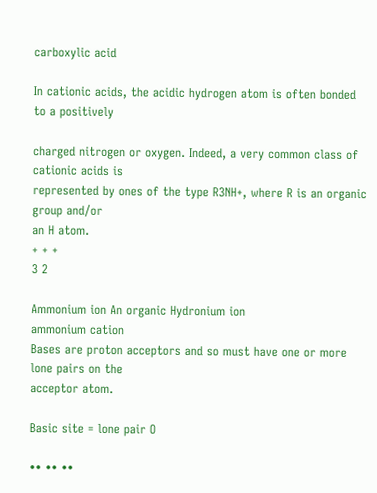carboxylic acid

In cationic acids, the acidic hydrogen atom is often bonded to a positively

charged nitrogen or oxygen. Indeed, a very common class of cationic acids is
represented by ones of the type R3NH+, where R is an organic group and/or
an H atom.
+ + +
3 2

Ammonium ion An organic Hydronium ion
ammonium cation
Bases are proton acceptors and so must have one or more lone pairs on the
acceptor atom.

Basic site = lone pair O

•• •• ••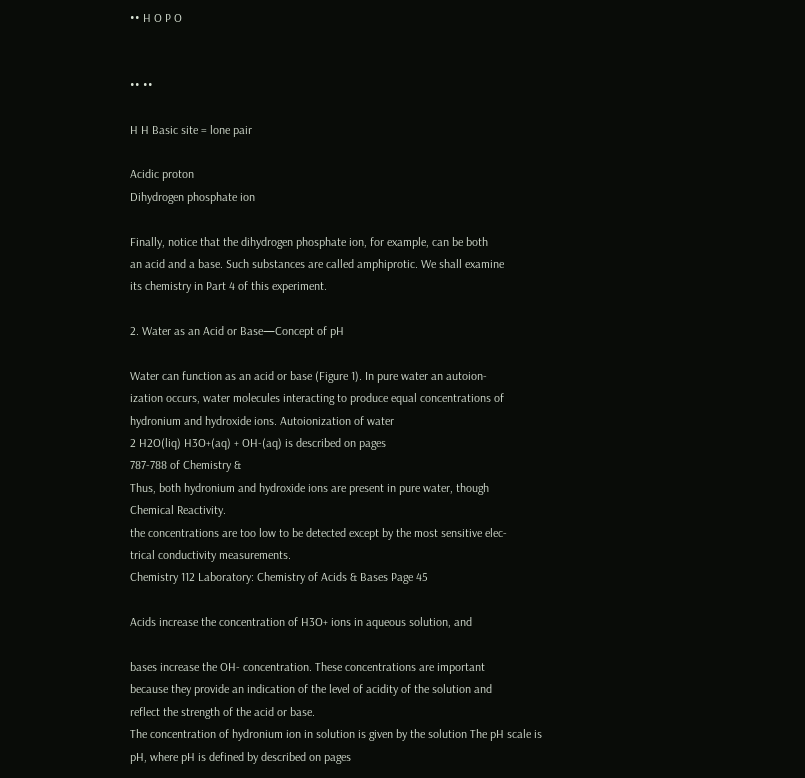•• H O P O


•• ••

H H Basic site = lone pair

Acidic proton
Dihydrogen phosphate ion

Finally, notice that the dihydrogen phosphate ion, for example, can be both
an acid and a base. Such substances are called amphiprotic. We shall examine
its chemistry in Part 4 of this experiment.

2. Water as an Acid or Base—Concept of pH

Water can function as an acid or base (Figure 1). In pure water an autoion-
ization occurs, water molecules interacting to produce equal concentrations of
hydronium and hydroxide ions. Autoionization of water
2 H2O(liq) H3O+(aq) + OH-(aq) is described on pages
787-788 of Chemistry &
Thus, both hydronium and hydroxide ions are present in pure water, though
Chemical Reactivity.
the concentrations are too low to be detected except by the most sensitive elec-
trical conductivity measurements.
Chemistry 112 Laboratory: Chemistry of Acids & Bases Page 45

Acids increase the concentration of H3O+ ions in aqueous solution, and

bases increase the OH- concentration. These concentrations are important
because they provide an indication of the level of acidity of the solution and
reflect the strength of the acid or base.
The concentration of hydronium ion in solution is given by the solution The pH scale is
pH, where pH is defined by described on pages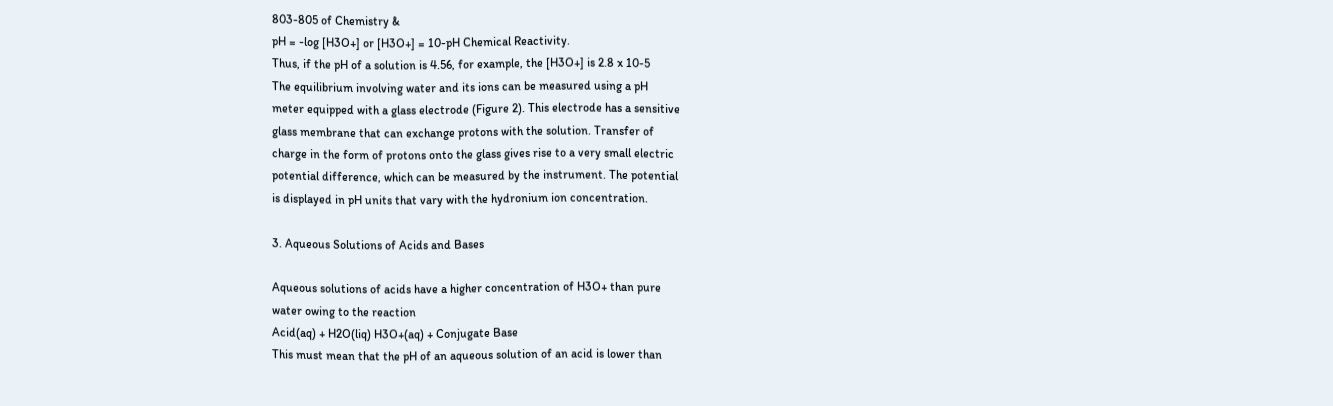803-805 of Chemistry &
pH = -log [H3O+] or [H3O+] = 10-pH Chemical Reactivity.
Thus, if the pH of a solution is 4.56, for example, the [H3O+] is 2.8 x 10-5
The equilibrium involving water and its ions can be measured using a pH
meter equipped with a glass electrode (Figure 2). This electrode has a sensitive
glass membrane that can exchange protons with the solution. Transfer of
charge in the form of protons onto the glass gives rise to a very small electric
potential difference, which can be measured by the instrument. The potential
is displayed in pH units that vary with the hydronium ion concentration.

3. Aqueous Solutions of Acids and Bases

Aqueous solutions of acids have a higher concentration of H3O+ than pure
water owing to the reaction
Acid(aq) + H2O(liq) H3O+(aq) + Conjugate Base
This must mean that the pH of an aqueous solution of an acid is lower than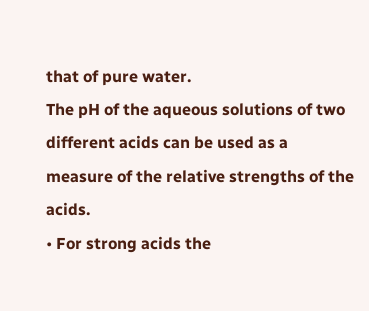that of pure water.
The pH of the aqueous solutions of two different acids can be used as a
measure of the relative strengths of the acids.
• For strong acids the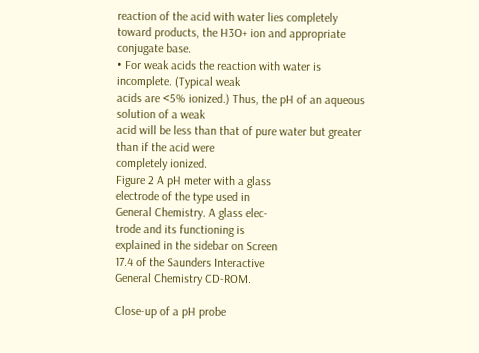reaction of the acid with water lies completely
toward products, the H3O+ ion and appropriate conjugate base.
• For weak acids the reaction with water is incomplete. (Typical weak
acids are <5% ionized.) Thus, the pH of an aqueous solution of a weak
acid will be less than that of pure water but greater than if the acid were
completely ionized.
Figure 2 A pH meter with a glass
electrode of the type used in
General Chemistry. A glass elec-
trode and its functioning is
explained in the sidebar on Screen
17.4 of the Saunders Interactive
General Chemistry CD-ROM.

Close-up of a pH probe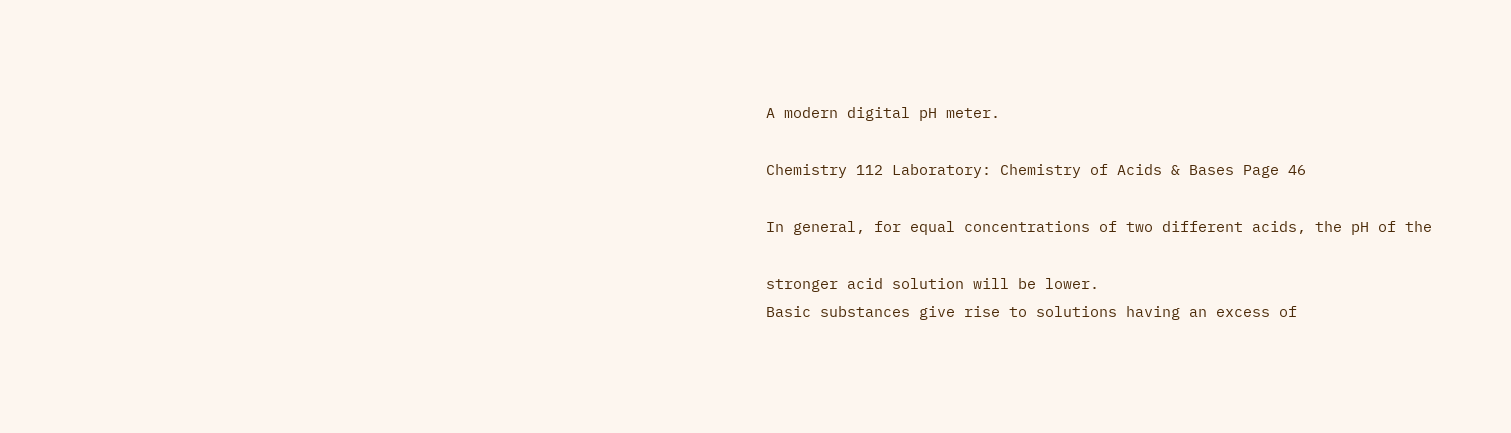A modern digital pH meter.

Chemistry 112 Laboratory: Chemistry of Acids & Bases Page 46

In general, for equal concentrations of two different acids, the pH of the

stronger acid solution will be lower.
Basic substances give rise to solutions having an excess of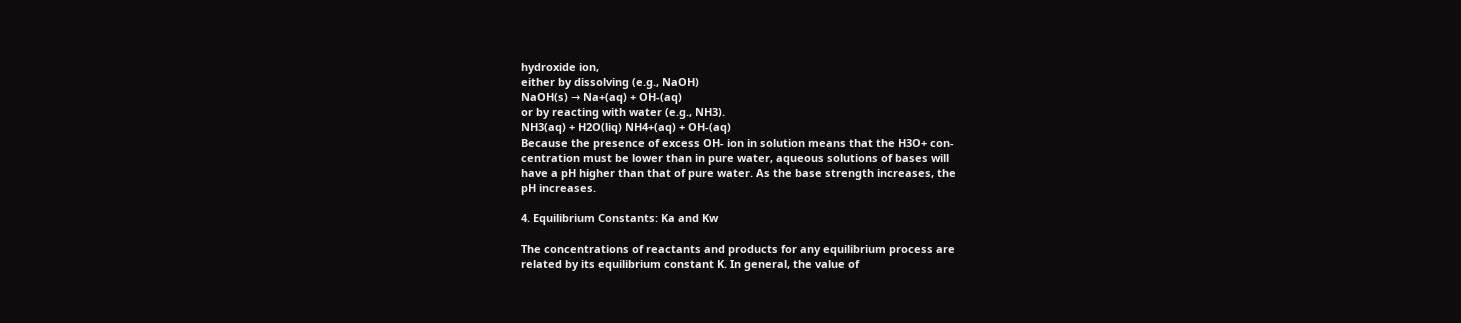hydroxide ion,
either by dissolving (e.g., NaOH)
NaOH(s) → Na+(aq) + OH-(aq)
or by reacting with water (e.g., NH3).
NH3(aq) + H2O(liq) NH4+(aq) + OH-(aq)
Because the presence of excess OH- ion in solution means that the H3O+ con-
centration must be lower than in pure water, aqueous solutions of bases will
have a pH higher than that of pure water. As the base strength increases, the
pH increases.

4. Equilibrium Constants: Ka and Kw

The concentrations of reactants and products for any equilibrium process are
related by its equilibrium constant K. In general, the value of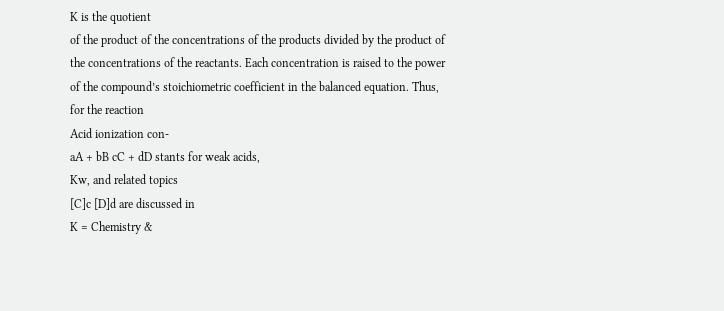K is the quotient
of the product of the concentrations of the products divided by the product of
the concentrations of the reactants. Each concentration is raised to the power
of the compound’s stoichiometric coefficient in the balanced equation. Thus,
for the reaction
Acid ionization con-
aA + bB cC + dD stants for weak acids,
Kw, and related topics
[C]c [D]d are discussed in
K = Chemistry &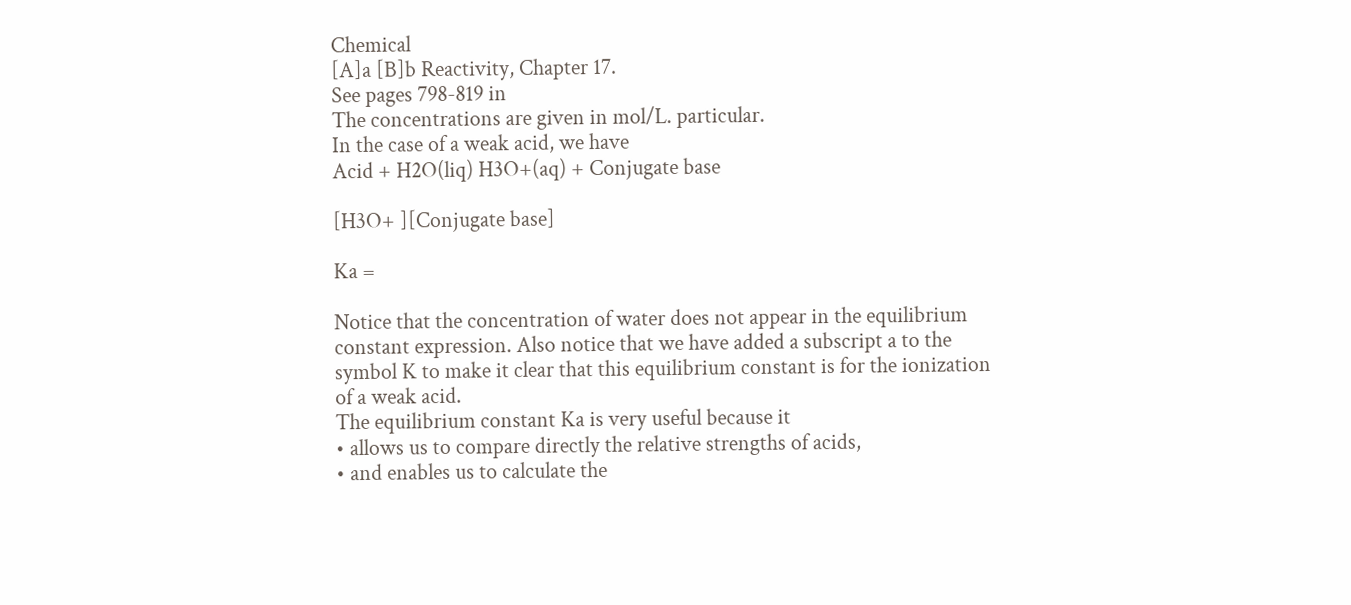Chemical
[A]a [B]b Reactivity, Chapter 17.
See pages 798-819 in
The concentrations are given in mol/L. particular.
In the case of a weak acid, we have
Acid + H2O(liq) H3O+(aq) + Conjugate base

[H3O+ ][Conjugate base]

Ka =

Notice that the concentration of water does not appear in the equilibrium
constant expression. Also notice that we have added a subscript a to the
symbol K to make it clear that this equilibrium constant is for the ionization
of a weak acid.
The equilibrium constant Ka is very useful because it
• allows us to compare directly the relative strengths of acids,
• and enables us to calculate the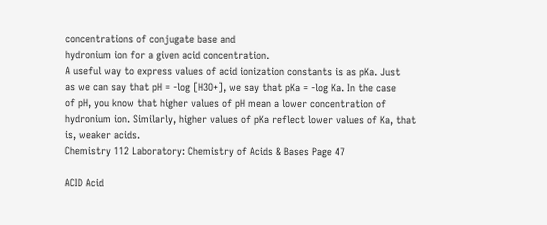concentrations of conjugate base and
hydronium ion for a given acid concentration.
A useful way to express values of acid ionization constants is as pKa. Just
as we can say that pH = -log [H3O+], we say that pKa = -log Ka. In the case
of pH, you know that higher values of pH mean a lower concentration of
hydronium ion. Similarly, higher values of pKa reflect lower values of Ka, that
is, weaker acids.
Chemistry 112 Laboratory: Chemistry of Acids & Bases Page 47

ACID Acid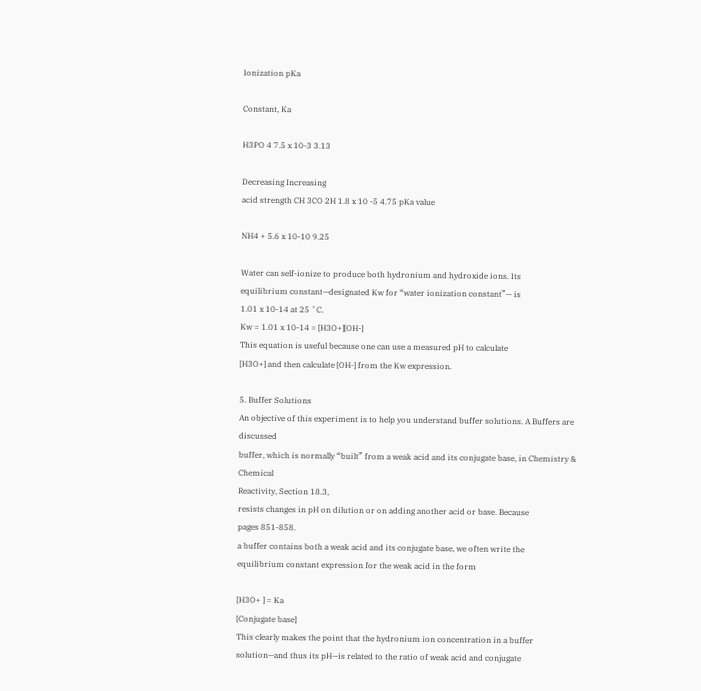Ionization pKa

Constant, Ka

H3PO 4 7.5 x 10-3 3.13

Decreasing Increasing
acid strength CH 3CO 2H 1.8 x 10 -5 4.75 pKa value

NH4 + 5.6 x 10-10 9.25

Water can self-ionize to produce both hydronium and hydroxide ions. Its
equilibrium constant—designated Kw for “water ionization constant”— is
1.01 x 10-14 at 25 ˚C.
Kw = 1.01 x 10-14 = [H3O+][OH-]
This equation is useful because one can use a measured pH to calculate
[H3O+] and then calculate [OH-] from the Kw expression.

5. Buffer Solutions
An objective of this experiment is to help you understand buffer solutions. A Buffers are discussed
buffer, which is normally “built” from a weak acid and its conjugate base, in Chemistry & Chemical
Reactivity, Section 18.3,
resists changes in pH on dilution or on adding another acid or base. Because
pages 851-858.
a buffer contains both a weak acid and its conjugate base, we often write the
equilibrium constant expression for the weak acid in the form

[H3O+ ] = Ka
[Conjugate base]
This clearly makes the point that the hydronium ion concentration in a buffer
solution—and thus its pH—is related to the ratio of weak acid and conjugate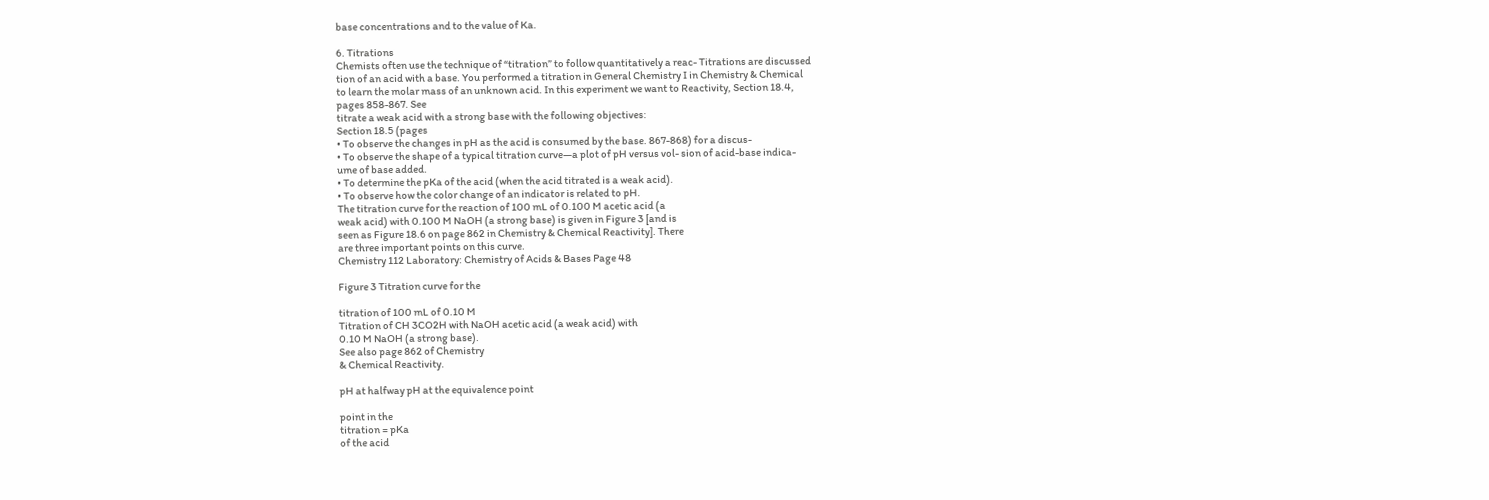base concentrations and to the value of Ka.

6. Titrations
Chemists often use the technique of “titration” to follow quantitatively a reac- Titrations are discussed
tion of an acid with a base. You performed a titration in General Chemistry I in Chemistry & Chemical
to learn the molar mass of an unknown acid. In this experiment we want to Reactivity, Section 18.4,
pages 858-867. See
titrate a weak acid with a strong base with the following objectives:
Section 18.5 (pages
• To observe the changes in pH as the acid is consumed by the base. 867-868) for a discus-
• To observe the shape of a typical titration curve—a plot of pH versus vol- sion of acid-base indica-
ume of base added.
• To determine the pKa of the acid (when the acid titrated is a weak acid).
• To observe how the color change of an indicator is related to pH.
The titration curve for the reaction of 100 mL of 0.100 M acetic acid (a
weak acid) with 0.100 M NaOH (a strong base) is given in Figure 3 [and is
seen as Figure 18.6 on page 862 in Chemistry & Chemical Reactivity]. There
are three important points on this curve.
Chemistry 112 Laboratory: Chemistry of Acids & Bases Page 48

Figure 3 Titration curve for the

titration of 100 mL of 0.10 M
Titration of CH 3CO2H with NaOH acetic acid (a weak acid) with
0.10 M NaOH (a strong base).
See also page 862 of Chemistry
& Chemical Reactivity.

pH at halfway pH at the equivalence point

point in the
titration = pKa
of the acid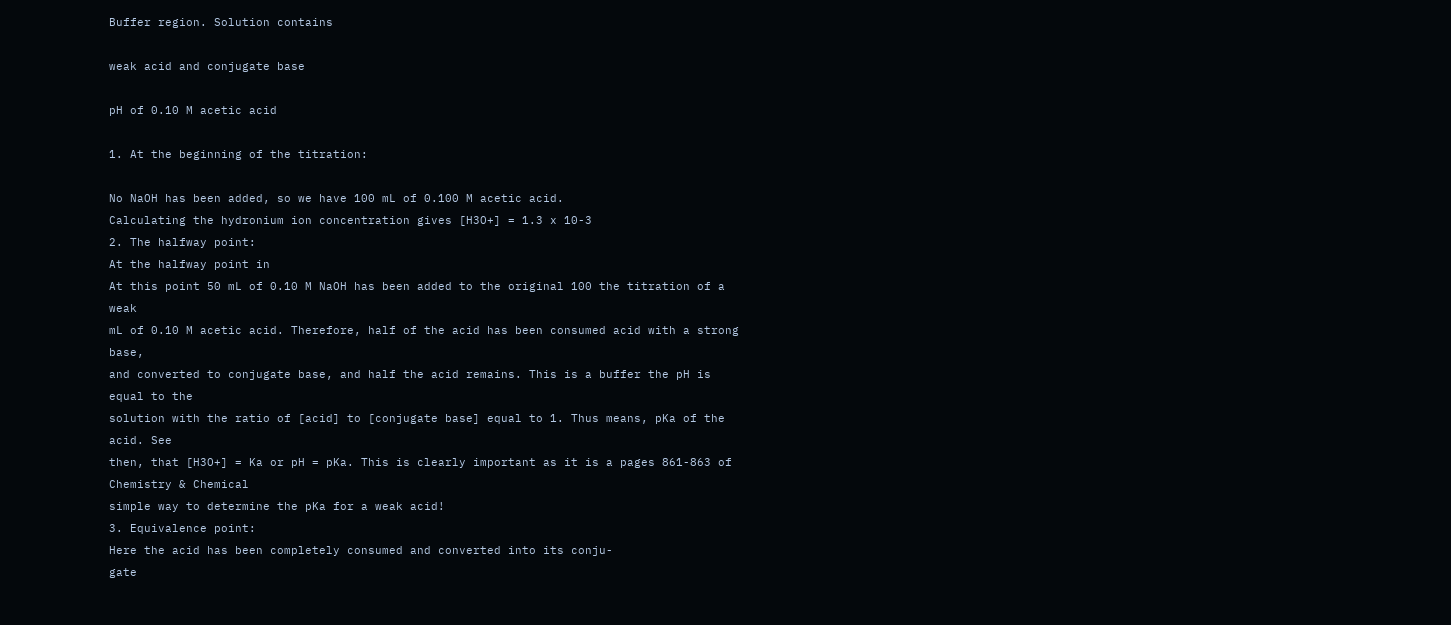Buffer region. Solution contains

weak acid and conjugate base

pH of 0.10 M acetic acid

1. At the beginning of the titration:

No NaOH has been added, so we have 100 mL of 0.100 M acetic acid.
Calculating the hydronium ion concentration gives [H3O+] = 1.3 x 10-3
2. The halfway point:
At the halfway point in
At this point 50 mL of 0.10 M NaOH has been added to the original 100 the titration of a weak
mL of 0.10 M acetic acid. Therefore, half of the acid has been consumed acid with a strong base,
and converted to conjugate base, and half the acid remains. This is a buffer the pH is equal to the
solution with the ratio of [acid] to [conjugate base] equal to 1. Thus means, pKa of the acid. See
then, that [H3O+] = Ka or pH = pKa. This is clearly important as it is a pages 861-863 of
Chemistry & Chemical
simple way to determine the pKa for a weak acid!
3. Equivalence point:
Here the acid has been completely consumed and converted into its conju-
gate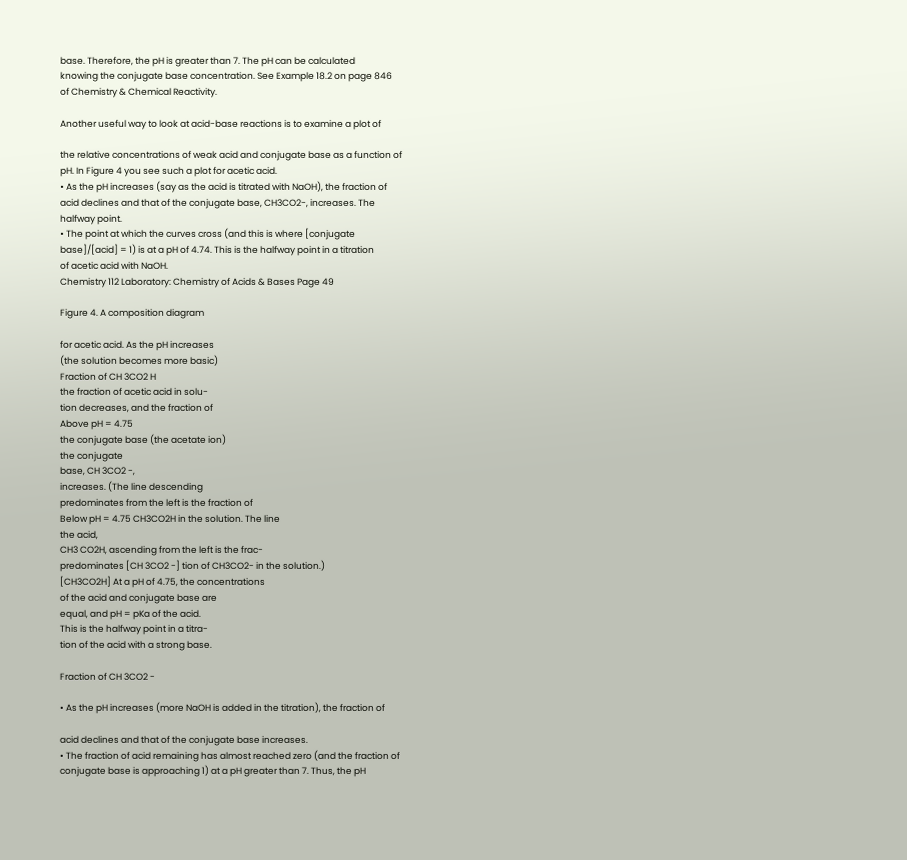base. Therefore, the pH is greater than 7. The pH can be calculated
knowing the conjugate base concentration. See Example 18.2 on page 846
of Chemistry & Chemical Reactivity.

Another useful way to look at acid-base reactions is to examine a plot of

the relative concentrations of weak acid and conjugate base as a function of
pH. In Figure 4 you see such a plot for acetic acid.
• As the pH increases (say as the acid is titrated with NaOH), the fraction of
acid declines and that of the conjugate base, CH3CO2-, increases. The
halfway point.
• The point at which the curves cross (and this is where [conjugate
base]/[acid] = 1) is at a pH of 4.74. This is the halfway point in a titration
of acetic acid with NaOH.
Chemistry 112 Laboratory: Chemistry of Acids & Bases Page 49

Figure 4. A composition diagram

for acetic acid. As the pH increases
(the solution becomes more basic)
Fraction of CH 3CO2 H
the fraction of acetic acid in solu-
tion decreases, and the fraction of
Above pH = 4.75
the conjugate base (the acetate ion)
the conjugate
base, CH 3CO2 -,
increases. (The line descending
predominates from the left is the fraction of
Below pH = 4.75 CH3CO2H in the solution. The line
the acid,
CH3 CO2H, ascending from the left is the frac-
predominates [CH 3CO2 -] tion of CH3CO2- in the solution.)
[CH3CO2H] At a pH of 4.75, the concentrations
of the acid and conjugate base are
equal, and pH = pKa of the acid.
This is the halfway point in a titra-
tion of the acid with a strong base.

Fraction of CH 3CO2 -

• As the pH increases (more NaOH is added in the titration), the fraction of

acid declines and that of the conjugate base increases.
• The fraction of acid remaining has almost reached zero (and the fraction of
conjugate base is approaching 1) at a pH greater than 7. Thus, the pH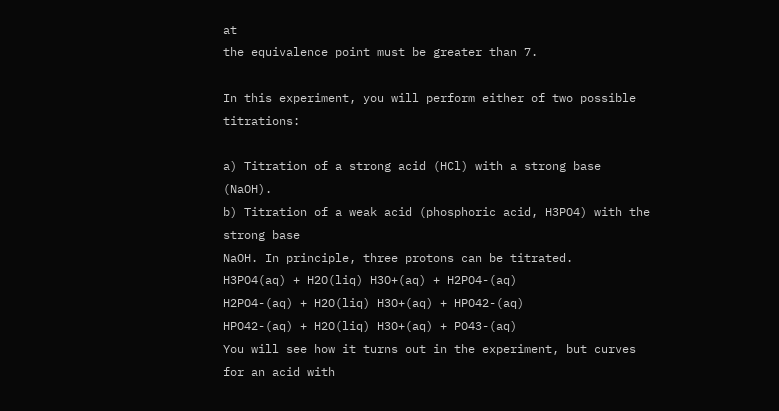at
the equivalence point must be greater than 7.

In this experiment, you will perform either of two possible titrations:

a) Titration of a strong acid (HCl) with a strong base (NaOH).
b) Titration of a weak acid (phosphoric acid, H3PO4) with the strong base
NaOH. In principle, three protons can be titrated.
H3PO4(aq) + H2O(liq) H3O+(aq) + H2PO4-(aq)
H2PO4-(aq) + H2O(liq) H3O+(aq) + HPO42-(aq)
HPO42-(aq) + H2O(liq) H3O+(aq) + PO43-(aq)
You will see how it turns out in the experiment, but curves for an acid with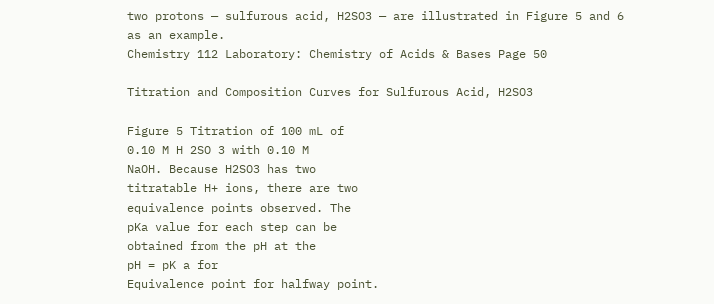two protons — sulfurous acid, H2SO3 — are illustrated in Figure 5 and 6
as an example.
Chemistry 112 Laboratory: Chemistry of Acids & Bases Page 50

Titration and Composition Curves for Sulfurous Acid, H2SO3

Figure 5 Titration of 100 mL of
0.10 M H 2SO 3 with 0.10 M
NaOH. Because H2SO3 has two
titratable H+ ions, there are two
equivalence points observed. The
pKa value for each step can be
obtained from the pH at the
pH = pK a for
Equivalence point for halfway point.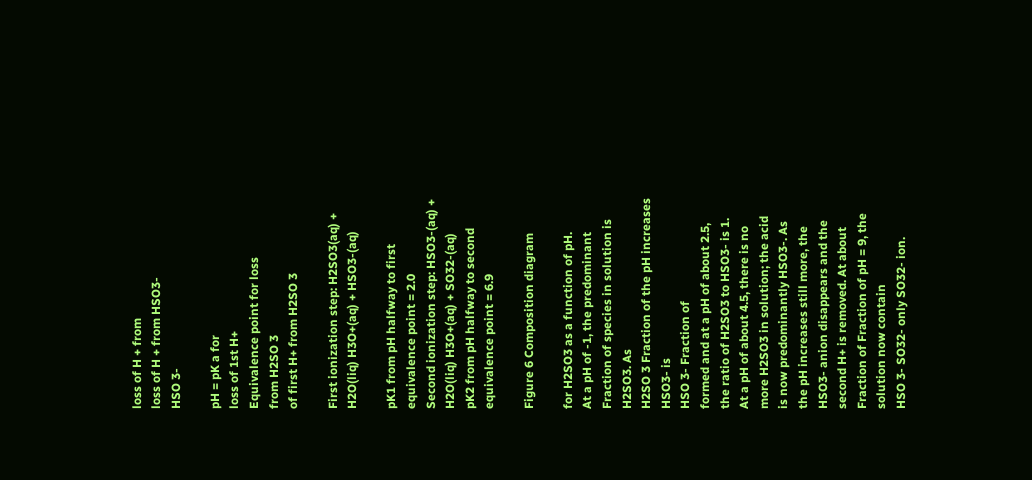loss of H + from
loss of H + from HSO3-
HSO 3-

pH = pK a for
loss of 1st H+
Equivalence point for loss
from H2SO 3
of first H+ from H2SO 3

First ionization step: H2SO3(aq) + H2O(liq) H3O+(aq) + HSO3-(aq)

pK1 from pH halfway to first equivalence point = 2.0
Second ionization step: HSO3-(aq) + H2O(liq) H3O+(aq) + SO32-(aq)
pK2 from pH halfway to second equivalence point = 6.9

Figure 6 Composition diagram

for H2SO3 as a function of pH.
At a pH of -1, the predominant
Fraction of species in solution is H2SO3. As
H2SO 3 Fraction of the pH increases HSO3- is
HSO 3- Fraction of
formed and at a pH of about 2.5,
the ratio of H2SO3 to HSO3- is 1.
At a pH of about 4.5, there is no
more H2SO3 in solution; the acid
is now predominantly HSO3-. As
the pH increases still more, the
HSO3- anion disappears and the
second H+ is removed. At about
Fraction of Fraction of pH = 9, the solution now contain
HSO 3- SO32- only SO32- ion.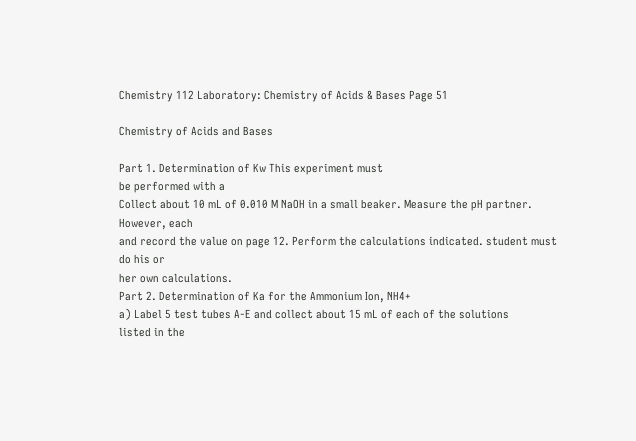Chemistry 112 Laboratory: Chemistry of Acids & Bases Page 51

Chemistry of Acids and Bases

Part 1. Determination of Kw This experiment must
be performed with a
Collect about 10 mL of 0.010 M NaOH in a small beaker. Measure the pH partner. However, each
and record the value on page 12. Perform the calculations indicated. student must do his or
her own calculations.
Part 2. Determination of Ka for the Ammonium Ion, NH4+
a) Label 5 test tubes A-E and collect about 15 mL of each of the solutions
listed in the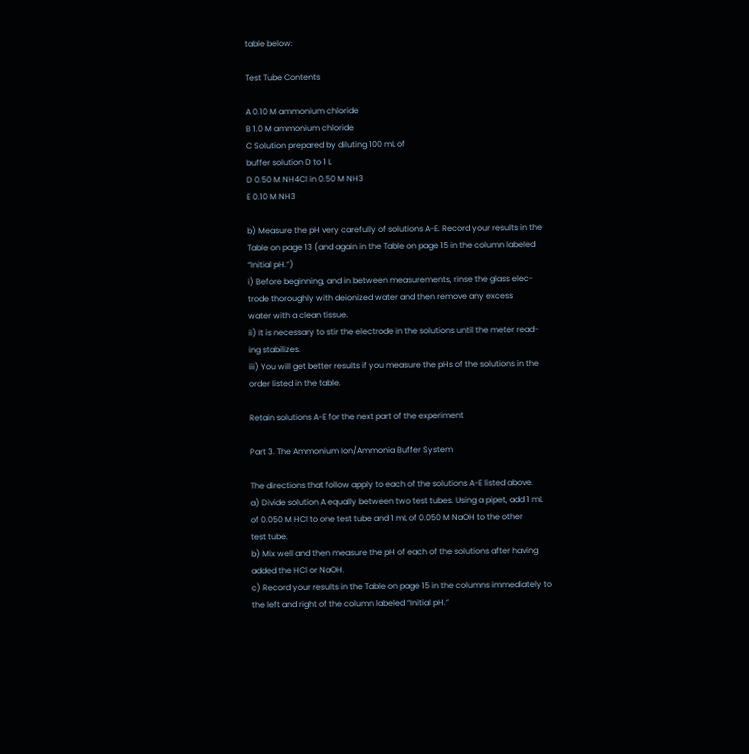table below:

Test Tube Contents

A 0.10 M ammonium chloride
B 1.0 M ammonium chloride
C Solution prepared by diluting 100 mL of
buffer solution D to 1 L
D 0.50 M NH4Cl in 0.50 M NH3
E 0.10 M NH3

b) Measure the pH very carefully of solutions A-E. Record your results in the
Table on page 13 (and again in the Table on page 15 in the column labeled
“Initial pH.”)
i) Before beginning, and in between measurements, rinse the glass elec-
trode thoroughly with deionized water and then remove any excess
water with a clean tissue.
ii) It is necessary to stir the electrode in the solutions until the meter read-
ing stabilizes.
iii) You will get better results if you measure the pHs of the solutions in the
order listed in the table.

Retain solutions A-E for the next part of the experiment

Part 3. The Ammonium Ion/Ammonia Buffer System

The directions that follow apply to each of the solutions A-E listed above.
a) Divide solution A equally between two test tubes. Using a pipet, add 1 mL
of 0.050 M HCl to one test tube and 1 mL of 0.050 M NaOH to the other
test tube.
b) Mix well and then measure the pH of each of the solutions after having
added the HCl or NaOH.
c) Record your results in the Table on page 15 in the columns immediately to
the left and right of the column labeled “Initial pH.”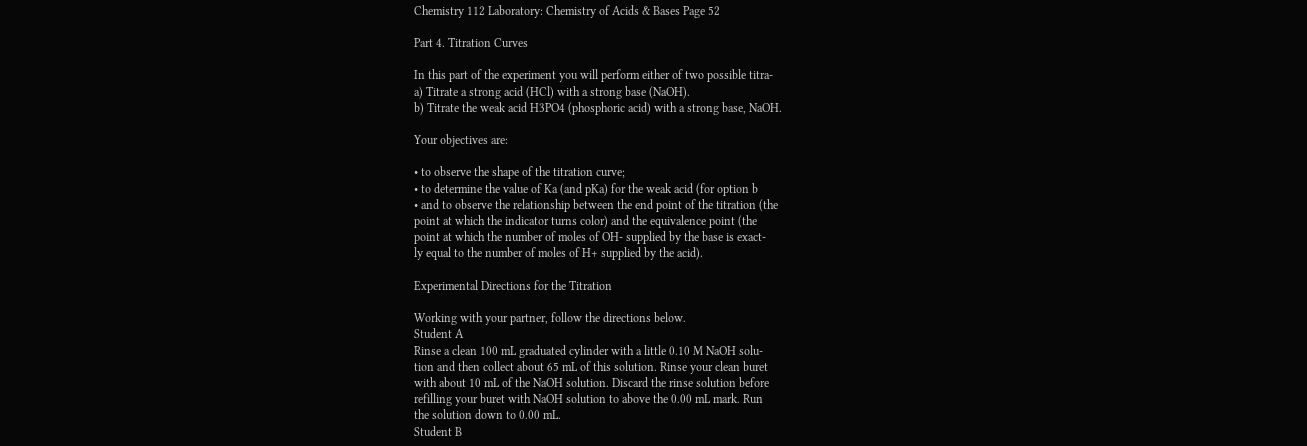Chemistry 112 Laboratory: Chemistry of Acids & Bases Page 52

Part 4. Titration Curves

In this part of the experiment you will perform either of two possible titra-
a) Titrate a strong acid (HCl) with a strong base (NaOH).
b) Titrate the weak acid H3PO4 (phosphoric acid) with a strong base, NaOH.

Your objectives are:

• to observe the shape of the titration curve;
• to determine the value of Ka (and pKa) for the weak acid (for option b
• and to observe the relationship between the end point of the titration (the
point at which the indicator turns color) and the equivalence point (the
point at which the number of moles of OH- supplied by the base is exact-
ly equal to the number of moles of H+ supplied by the acid).

Experimental Directions for the Titration

Working with your partner, follow the directions below.
Student A
Rinse a clean 100 mL graduated cylinder with a little 0.10 M NaOH solu-
tion and then collect about 65 mL of this solution. Rinse your clean buret
with about 10 mL of the NaOH solution. Discard the rinse solution before
refilling your buret with NaOH solution to above the 0.00 mL mark. Run
the solution down to 0.00 mL.
Student B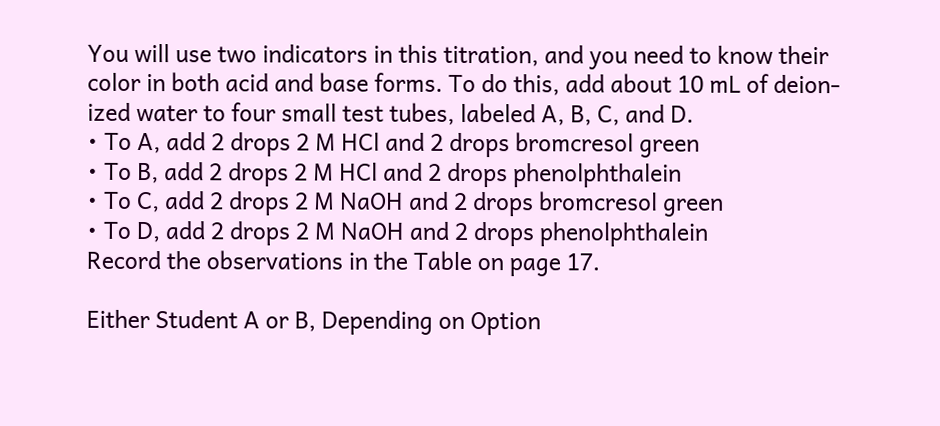You will use two indicators in this titration, and you need to know their
color in both acid and base forms. To do this, add about 10 mL of deion-
ized water to four small test tubes, labeled A, B, C, and D.
• To A, add 2 drops 2 M HCl and 2 drops bromcresol green
• To B, add 2 drops 2 M HCl and 2 drops phenolphthalein
• To C, add 2 drops 2 M NaOH and 2 drops bromcresol green
• To D, add 2 drops 2 M NaOH and 2 drops phenolphthalein
Record the observations in the Table on page 17.

Either Student A or B, Depending on Option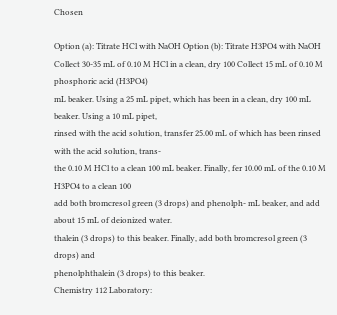Chosen

Option (a): Titrate HCl with NaOH Option (b): Titrate H3PO4 with NaOH
Collect 30-35 mL of 0.10 M HCl in a clean, dry 100 Collect 15 mL of 0.10 M phosphoric acid (H3PO4)
mL beaker. Using a 25 mL pipet, which has been in a clean, dry 100 mL beaker. Using a 10 mL pipet,
rinsed with the acid solution, transfer 25.00 mL of which has been rinsed with the acid solution, trans-
the 0.10 M HCl to a clean 100 mL beaker. Finally, fer 10.00 mL of the 0.10 M H3PO4 to a clean 100
add both bromcresol green (3 drops) and phenolph- mL beaker, and add about 15 mL of deionized water.
thalein (3 drops) to this beaker. Finally, add both bromcresol green (3 drops) and
phenolphthalein (3 drops) to this beaker.
Chemistry 112 Laboratory: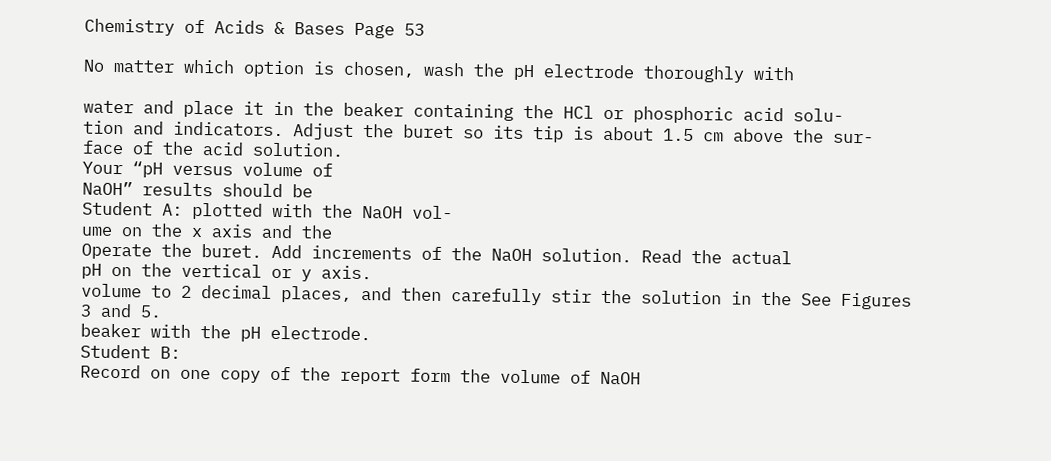Chemistry of Acids & Bases Page 53

No matter which option is chosen, wash the pH electrode thoroughly with

water and place it in the beaker containing the HCl or phosphoric acid solu-
tion and indicators. Adjust the buret so its tip is about 1.5 cm above the sur-
face of the acid solution.
Your “pH versus volume of
NaOH” results should be
Student A: plotted with the NaOH vol-
ume on the x axis and the
Operate the buret. Add increments of the NaOH solution. Read the actual
pH on the vertical or y axis.
volume to 2 decimal places, and then carefully stir the solution in the See Figures 3 and 5.
beaker with the pH electrode.
Student B:
Record on one copy of the report form the volume of NaOH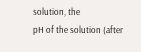solution, the
pH of the solution (after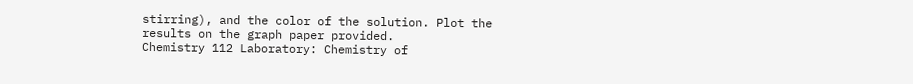stirring), and the color of the solution. Plot the
results on the graph paper provided.
Chemistry 112 Laboratory: Chemistry of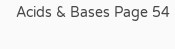Acids & Bases Page 54